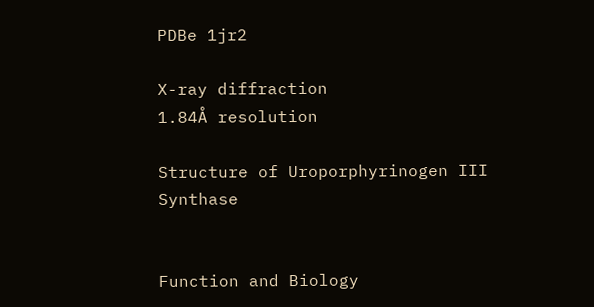PDBe 1jr2

X-ray diffraction
1.84Å resolution

Structure of Uroporphyrinogen III Synthase


Function and Biology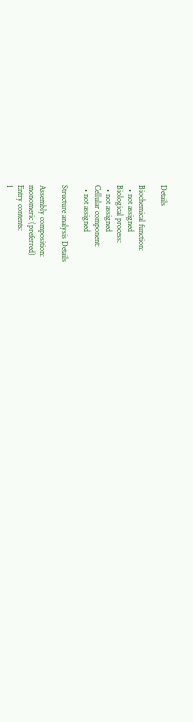Details

Biochemical function:
  • not assigned
Biological process:
  • not assigned
Cellular component:
  • not assigned

Structure analysis Details

Assembly composition:
monomeric (preferred)
Entry contents:
1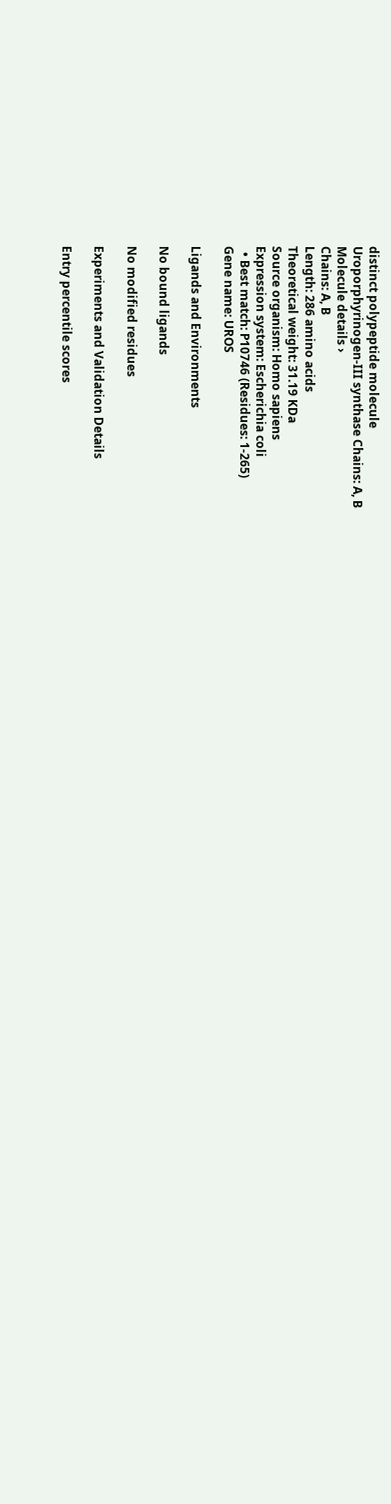distinct polypeptide molecule
Uroporphyrinogen-III synthase Chains: A, B
Molecule details ›
Chains: A, B
Length: 286 amino acids
Theoretical weight: 31.19 KDa
Source organism: Homo sapiens
Expression system: Escherichia coli
  • Best match: P10746 (Residues: 1-265)
Gene name: UROS

Ligands and Environments

No bound ligands

No modified residues

Experiments and Validation Details

Entry percentile scores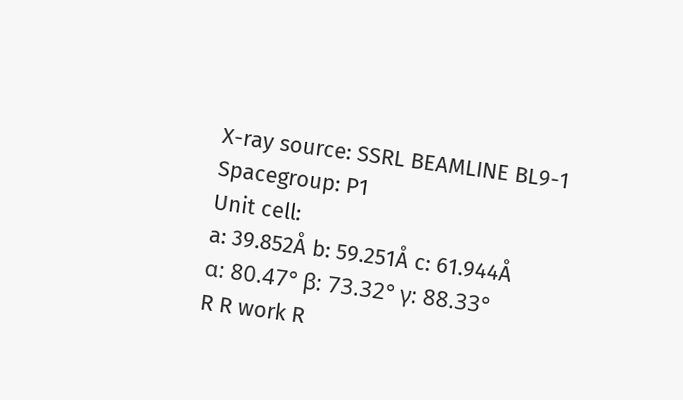X-ray source: SSRL BEAMLINE BL9-1
Spacegroup: P1
Unit cell:
a: 39.852Å b: 59.251Å c: 61.944Å
α: 80.47° β: 73.32° γ: 88.33°
R R work R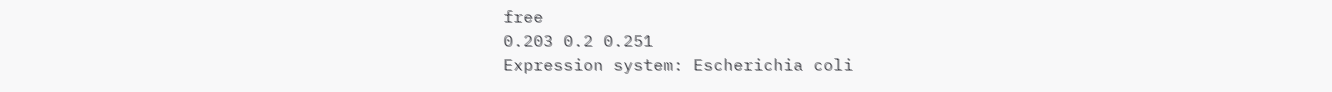free
0.203 0.2 0.251
Expression system: Escherichia coli